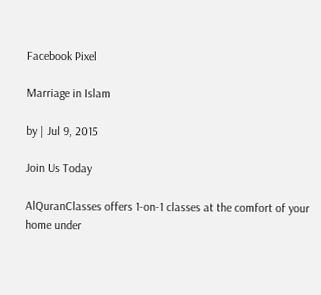Facebook Pixel

Marriage in Islam

by | Jul 9, 2015

Join Us Today

AlQuranClasses offers 1-on-1 classes at the comfort of your home under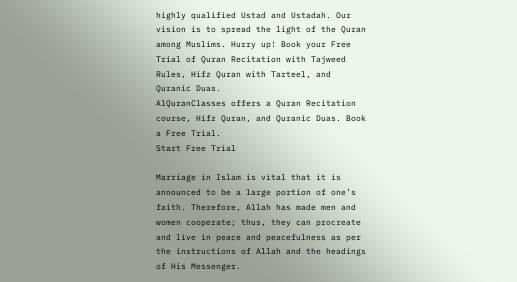highly qualified Ustad and Ustadah. Our vision is to spread the light of the Quran among Muslims. Hurry up! Book your Free Trial of Quran Recitation with Tajweed Rules, Hifz Quran with Tarteel, and Quranic Duas.
AlQuranClasses offers a Quran Recitation course, Hifz Quran, and Quranic Duas. Book a Free Trial.
Start Free Trial

Marriage in Islam is vital that it is announced to be a large portion of one’s faith. Therefore, Allah has made men and women cooperate; thus, they can procreate and live in peace and peacefulness as per the instructions of Allah and the headings of His Messenger.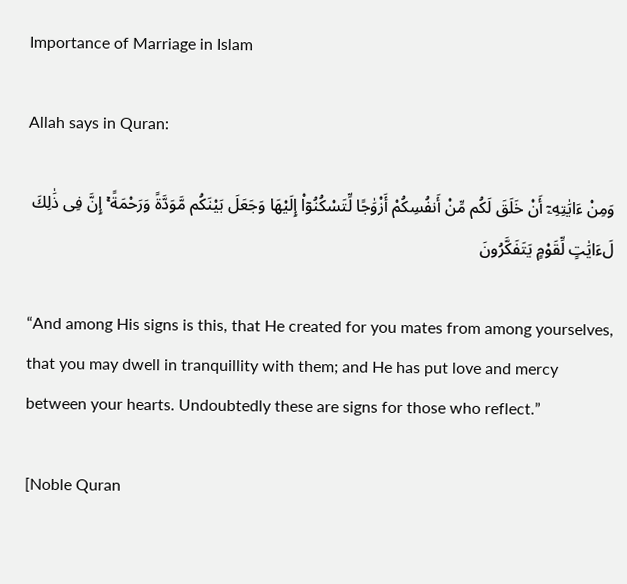Importance of Marriage in Islam

Allah says in Quran:

وَمِنْ ءَايَٰتِهِۦٓ أَنْ خَلَقَ لَكُم مِّنْ أَنفُسِكُمْ أَزْوَٰجًا لِّتَسْكُنُوٓا۟ إِلَيْهَا وَجَعَلَ بَيْنَكُم مَّوَدَّةً وَرَحْمَةً ۚ إِنَّ فِى ذَٰلِكَ لَءَايَٰتٍ لِّقَوْمٍ يَتَفَكَّرُونَ

“And among His signs is this, that He created for you mates from among yourselves, that you may dwell in tranquillity with them; and He has put love and mercy between your hearts. Undoubtedly these are signs for those who reflect.”

[Noble Quran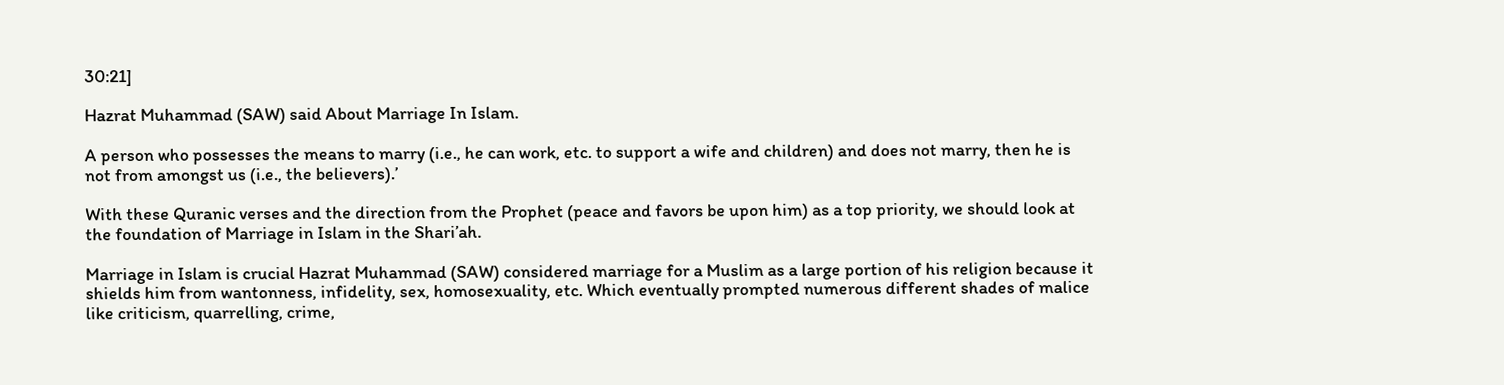30:21]

Hazrat Muhammad (SAW) said About Marriage In Islam.

A person who possesses the means to marry (i.e., he can work, etc. to support a wife and children) and does not marry, then he is not from amongst us (i.e., the believers).’

With these Quranic verses and the direction from the Prophet (peace and favors be upon him) as a top priority, we should look at the foundation of Marriage in Islam in the Shari’ah.

Marriage in Islam is crucial Hazrat Muhammad (SAW) considered marriage for a Muslim as a large portion of his religion because it shields him from wantonness, infidelity, sex, homosexuality, etc. Which eventually prompted numerous different shades of malice like criticism, quarrelling, crime,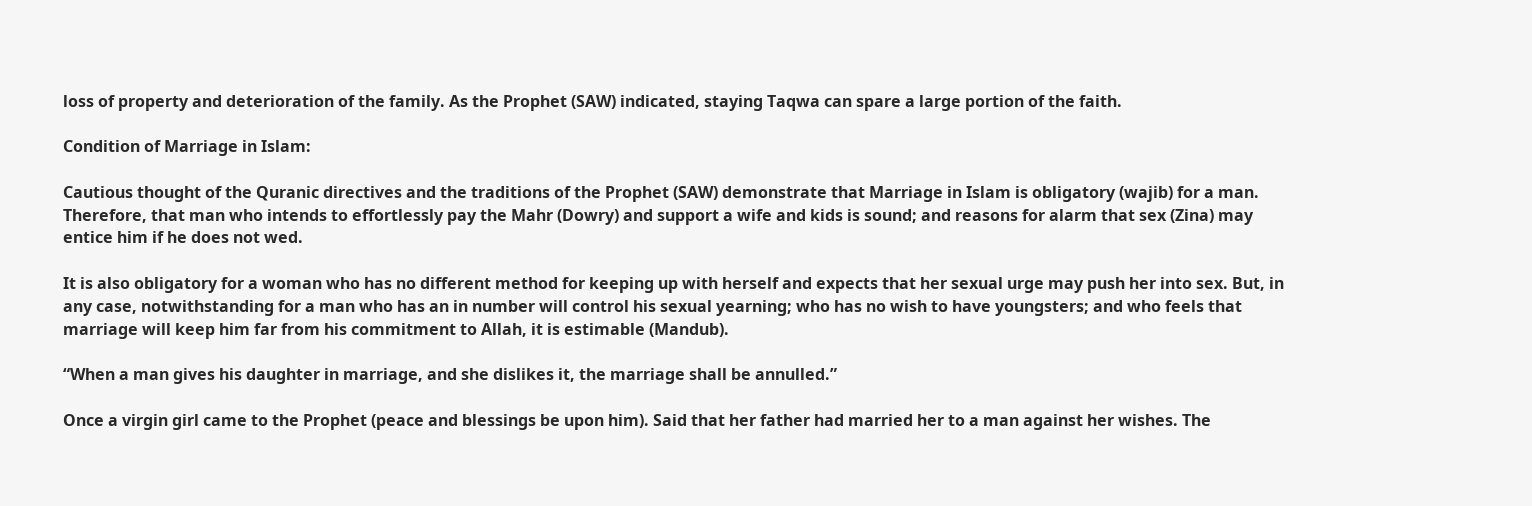loss of property and deterioration of the family. As the Prophet (SAW) indicated, staying Taqwa can spare a large portion of the faith.

Condition of Marriage in Islam:

Cautious thought of the Quranic directives and the traditions of the Prophet (SAW) demonstrate that Marriage in Islam is obligatory (wajib) for a man. Therefore, that man who intends to effortlessly pay the Mahr (Dowry) and support a wife and kids is sound; and reasons for alarm that sex (Zina) may entice him if he does not wed.

It is also obligatory for a woman who has no different method for keeping up with herself and expects that her sexual urge may push her into sex. But, in any case, notwithstanding for a man who has an in number will control his sexual yearning; who has no wish to have youngsters; and who feels that marriage will keep him far from his commitment to Allah, it is estimable (Mandub).

“When a man gives his daughter in marriage, and she dislikes it, the marriage shall be annulled.”

Once a virgin girl came to the Prophet (peace and blessings be upon him). Said that her father had married her to a man against her wishes. The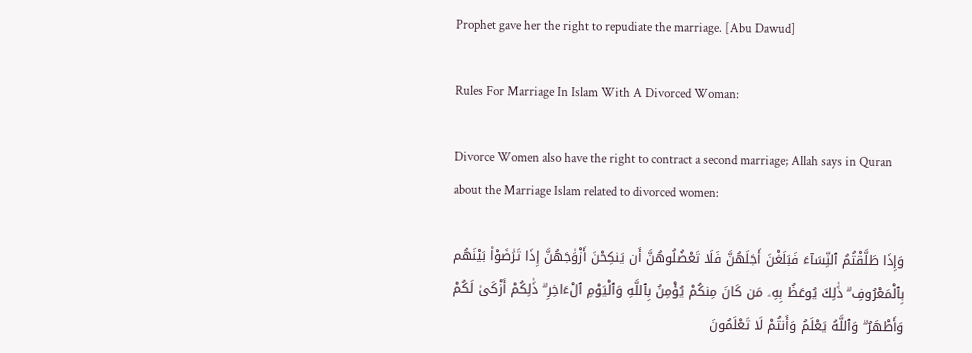Prophet gave her the right to repudiate the marriage. [Abu Dawud]

Rules For Marriage In Islam With A Divorced Woman:

Divorce Women also have the right to contract a second marriage; Allah says in Quran about the Marriage Islam related to divorced women:

وَإِذَا طَلَّقْتُمُ ٱلنِّسَآءَ فَبَلَغْنَ أَجَلَهُنَّ فَلَا تَعْضُلُوهُنَّ أَن يَنكِحْنَ أَزْوَٰجَهُنَّ إِذَا تَرَٰضَوْا۟ بَيْنَهُم بِٱلْمَعْرُوفِ ۗ ذَٰلِكَ يُوعَظُ بِهِۦ مَن كَانَ مِنكُمْ يُؤْمِنُ بِٱللَّهِ وَٱلْيَوْمِ ٱلْءَاخِرِ ۗ ذَٰلِكُمْ أَزْكَىٰ لَكُمْ وَأَطْهَرُ ۗ وَٱللَّهُ يَعْلَمُ وَأَنتُمْ لَا تَعْلَمُونَ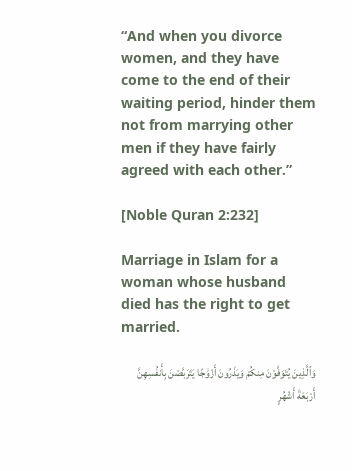“And when you divorce women, and they have come to the end of their waiting period, hinder them not from marrying other men if they have fairly agreed with each other.”

[Noble Quran 2:232]

Marriage in Islam for a woman whose husband died has the right to get married.

وَٱلَّذِينَ يُتَوَفَّوْنَ مِنكُمْ وَيَذَرُونَ أَزْوَٰجًا يَتَرَبَّصْنَ بِأَنفُسِهِنَّ أَرْبَعَةَ أَشْهُرٍ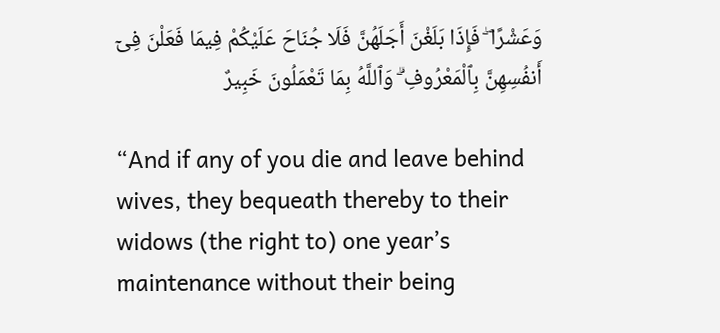وَعَشْرًا ۖ فَإِذَا بَلَغْنَ أَجَلَهُنَّ فَلَا جُنَاحَ عَلَيْكُمْ فِيمَا فَعَلْنَ فِىٓ أَنفُسِهِنَّ بِٱلْمَعْرُوفِ ۗ وَٱللَّهُ بِمَا تَعْمَلُونَ خَبِيرٌ

“And if any of you die and leave behind wives, they bequeath thereby to their widows (the right to) one year’s maintenance without their being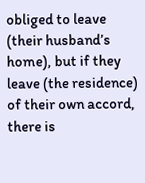obliged to leave (their husband’s home), but if they leave (the residence) of their own accord, there is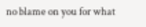no blame on you for what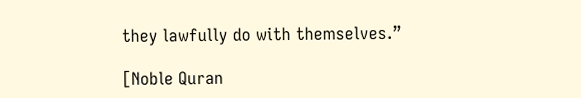they lawfully do with themselves.”

[Noble Quran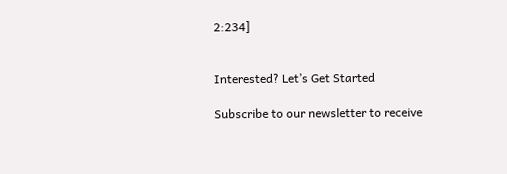2:234]


Interested? Let’s Get Started

Subscribe to our newsletter to receive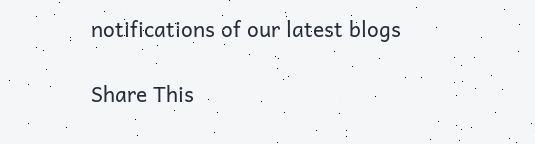notifications of our latest blogs

Share This